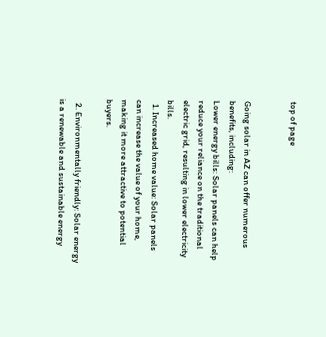top of page


Going solar in AZ can offer numerous benefits, including:
Lower energy bills: Solar panels can help reduce your reliance on the traditional electric grid, resulting in lower electricity bills.
  1. Increased home value: Solar panels can increase the value of your home, making it more attractive to potential buyers.

  2. Environmentally friendly: Solar energy is a renewable and sustainable energy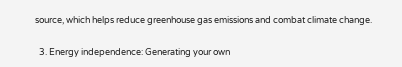source, which helps reduce greenhouse gas emissions and combat climate change.

  3. Energy independence: Generating your own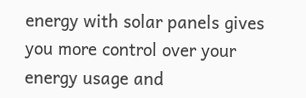energy with solar panels gives you more control over your energy usage and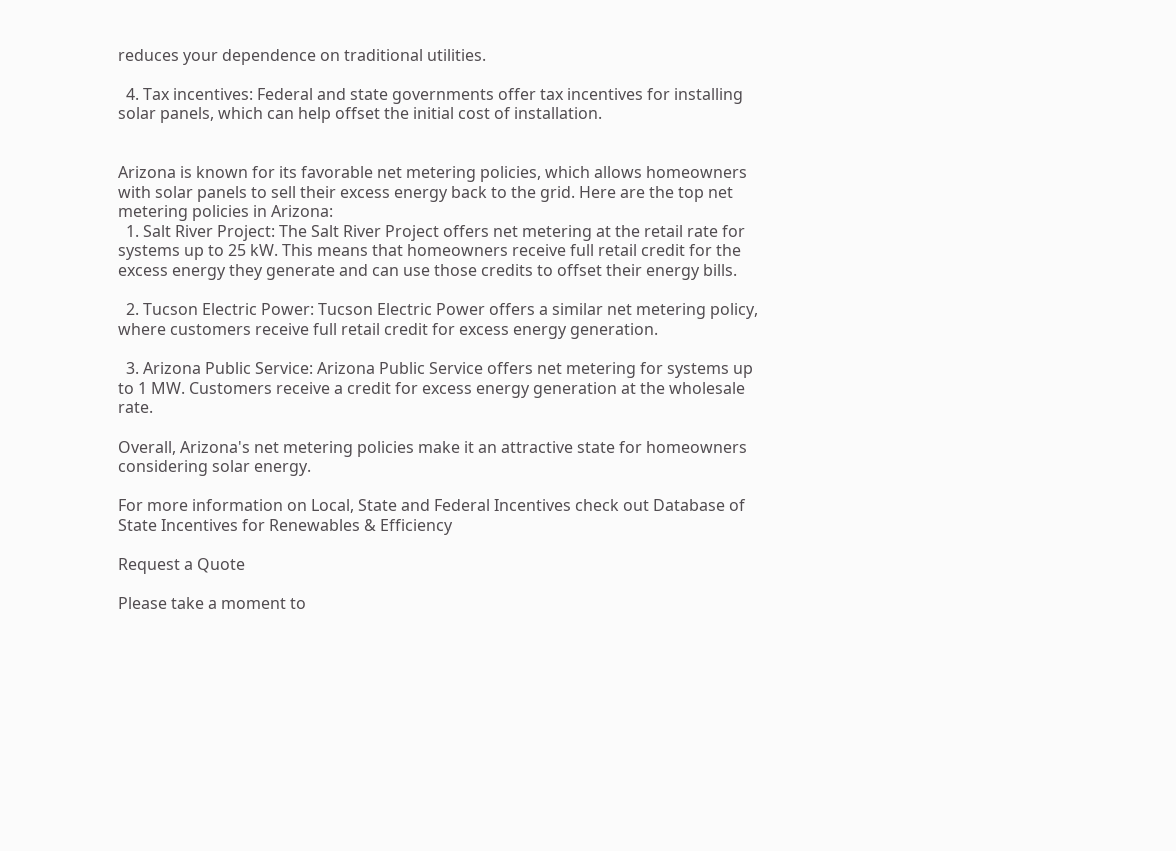reduces your dependence on traditional utilities.

  4. Tax incentives: Federal and state governments offer tax incentives for installing solar panels, which can help offset the initial cost of installation.


Arizona is known for its favorable net metering policies, which allows homeowners with solar panels to sell their excess energy back to the grid. Here are the top net metering policies in Arizona:
  1. Salt River Project: The Salt River Project offers net metering at the retail rate for systems up to 25 kW. This means that homeowners receive full retail credit for the excess energy they generate and can use those credits to offset their energy bills.

  2. Tucson Electric Power: Tucson Electric Power offers a similar net metering policy, where customers receive full retail credit for excess energy generation.

  3. Arizona Public Service: Arizona Public Service offers net metering for systems up to 1 MW. Customers receive a credit for excess energy generation at the wholesale rate.

Overall, Arizona's net metering policies make it an attractive state for homeowners considering solar energy.

For more information on Local, State and Federal Incentives check out Database of State Incentives for Renewables & Efficiency

Request a Quote

Please take a moment to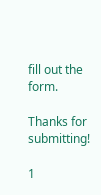fill out the form.

Thanks for submitting!

1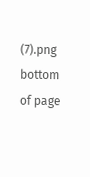(7).png
bottom of page